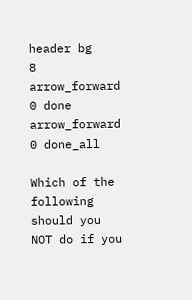header bg
8 arrow_forward 0 done arrow_forward 0 done_all

Which of the following should you NOT do if you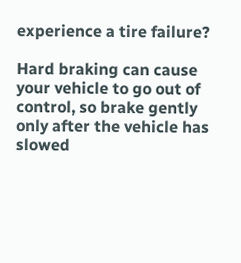experience a tire failure?

Hard braking can cause your vehicle to go out of control, so brake gently only after the vehicle has slowed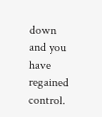down and you have regained control.